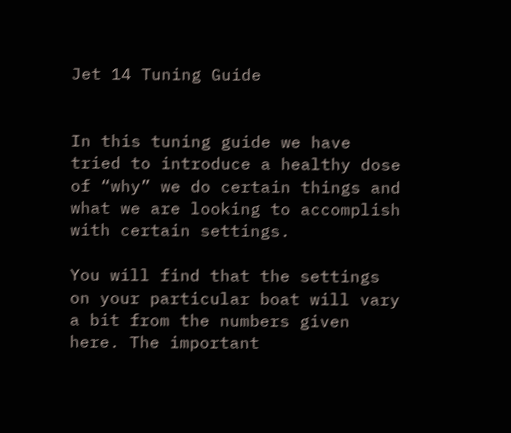Jet 14 Tuning Guide


In this tuning guide we have tried to introduce a healthy dose of “why” we do certain things and what we are looking to accomplish with certain settings.

You will find that the settings on your particular boat will vary a bit from the numbers given here. The important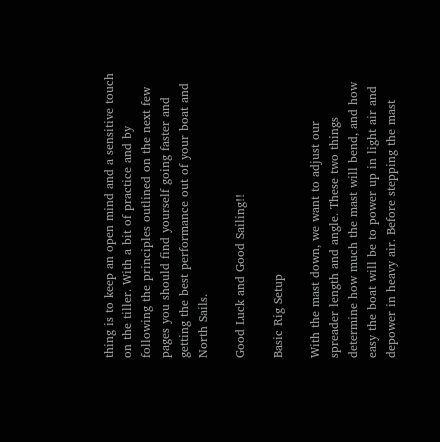thing is to keep an open mind and a sensitive touch on the tiller. With a bit of practice and by following the principles outlined on the next few pages you should find yourself going faster and getting the best performance out of your boat and North Sails.

Good Luck and Good Sailing!!

Basic Rig Setup

With the mast down, we want to adjust our spreader length and angle. These two things determine how much the mast will bend, and how easy the boat will be to power up in light air and depower in heavy air. Before stepping the mast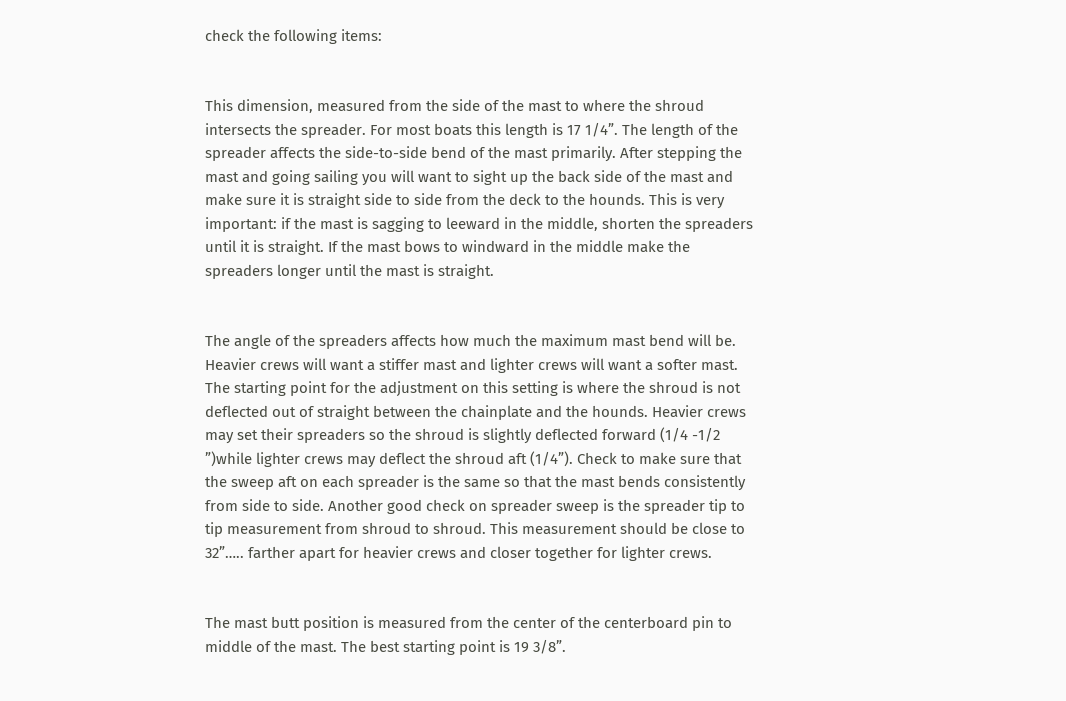check the following items:


This dimension, measured from the side of the mast to where the shroud intersects the spreader. For most boats this length is 17 1/4”. The length of the spreader affects the side-to-side bend of the mast primarily. After stepping the mast and going sailing you will want to sight up the back side of the mast and make sure it is straight side to side from the deck to the hounds. This is very important: if the mast is sagging to leeward in the middle, shorten the spreaders until it is straight. If the mast bows to windward in the middle make the spreaders longer until the mast is straight.


The angle of the spreaders affects how much the maximum mast bend will be. Heavier crews will want a stiffer mast and lighter crews will want a softer mast. The starting point for the adjustment on this setting is where the shroud is not deflected out of straight between the chainplate and the hounds. Heavier crews may set their spreaders so the shroud is slightly deflected forward (1/4 -1/2 ”)while lighter crews may deflect the shroud aft (1/4”). Check to make sure that the sweep aft on each spreader is the same so that the mast bends consistently from side to side. Another good check on spreader sweep is the spreader tip to tip measurement from shroud to shroud. This measurement should be close to 32”….. farther apart for heavier crews and closer together for lighter crews.


The mast butt position is measured from the center of the centerboard pin to middle of the mast. The best starting point is 19 3/8”.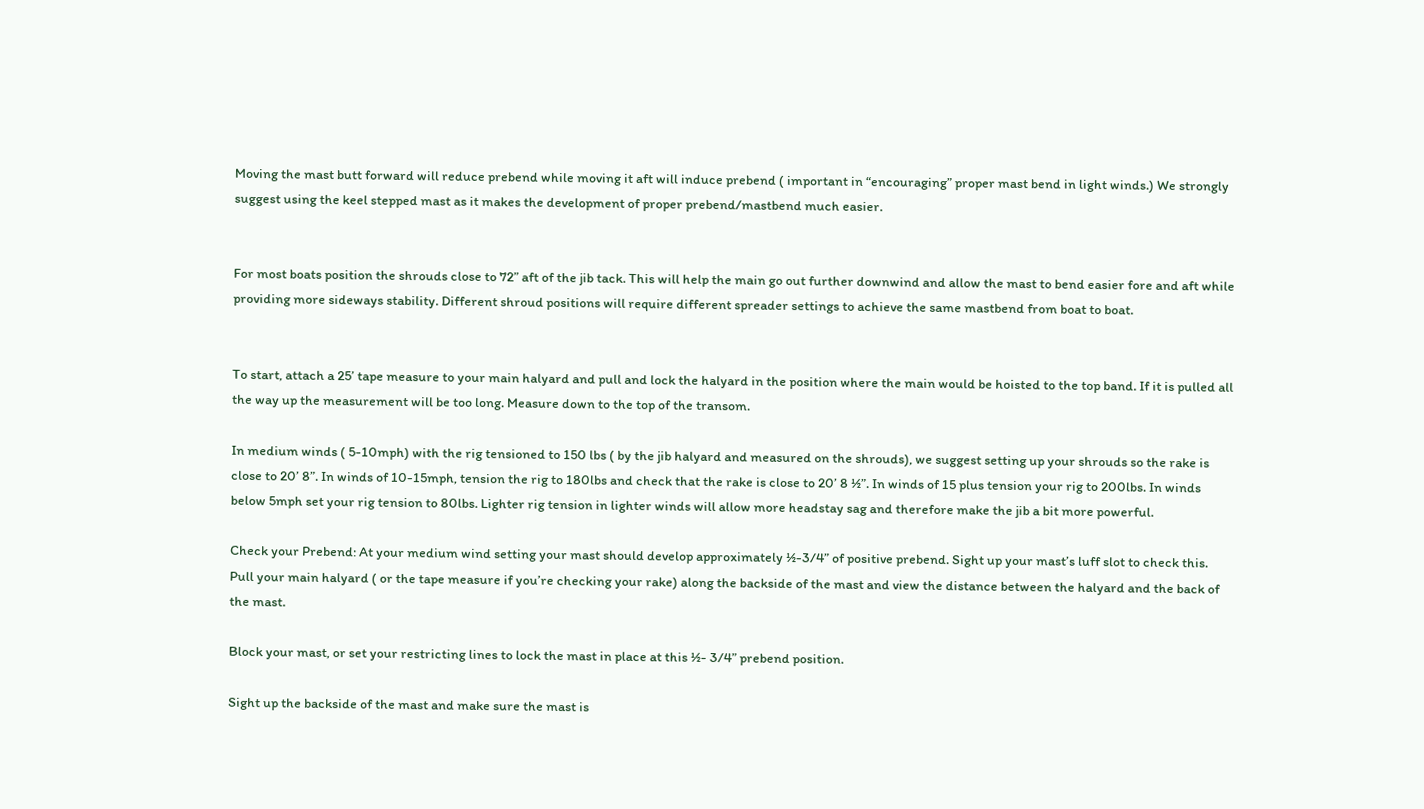Moving the mast butt forward will reduce prebend while moving it aft will induce prebend ( important in “encouraging” proper mast bend in light winds.) We strongly suggest using the keel stepped mast as it makes the development of proper prebend/mastbend much easier.


For most boats position the shrouds close to 72” aft of the jib tack. This will help the main go out further downwind and allow the mast to bend easier fore and aft while providing more sideways stability. Different shroud positions will require different spreader settings to achieve the same mastbend from boat to boat.


To start, attach a 25’ tape measure to your main halyard and pull and lock the halyard in the position where the main would be hoisted to the top band. If it is pulled all the way up the measurement will be too long. Measure down to the top of the transom.

In medium winds ( 5-10mph) with the rig tensioned to 150 lbs ( by the jib halyard and measured on the shrouds), we suggest setting up your shrouds so the rake is close to 20’ 8”. In winds of 10-15mph, tension the rig to 180lbs and check that the rake is close to 20’ 8 ½”. In winds of 15 plus tension your rig to 200lbs. In winds below 5mph set your rig tension to 80lbs. Lighter rig tension in lighter winds will allow more headstay sag and therefore make the jib a bit more powerful.

Check your Prebend: At your medium wind setting your mast should develop approximately ½-3/4” of positive prebend. Sight up your mast’s luff slot to check this. Pull your main halyard ( or the tape measure if you’re checking your rake) along the backside of the mast and view the distance between the halyard and the back of the mast.

Block your mast, or set your restricting lines to lock the mast in place at this ½- 3/4” prebend position.

Sight up the backside of the mast and make sure the mast is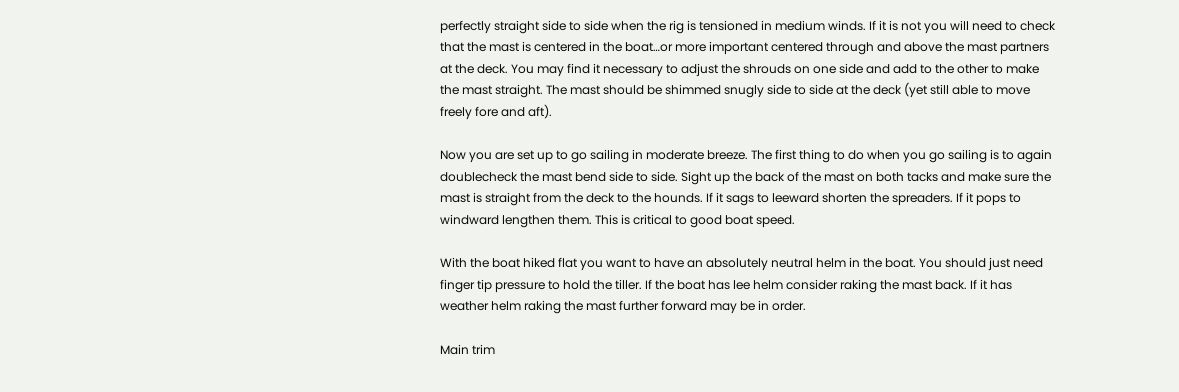perfectly straight side to side when the rig is tensioned in medium winds. If it is not you will need to check that the mast is centered in the boat…or more important centered through and above the mast partners at the deck. You may find it necessary to adjust the shrouds on one side and add to the other to make the mast straight. The mast should be shimmed snugly side to side at the deck (yet still able to move freely fore and aft).

Now you are set up to go sailing in moderate breeze. The first thing to do when you go sailing is to again doublecheck the mast bend side to side. Sight up the back of the mast on both tacks and make sure the mast is straight from the deck to the hounds. If it sags to leeward shorten the spreaders. If it pops to windward lengthen them. This is critical to good boat speed.

With the boat hiked flat you want to have an absolutely neutral helm in the boat. You should just need finger tip pressure to hold the tiller. If the boat has lee helm consider raking the mast back. If it has weather helm raking the mast further forward may be in order.

Main trim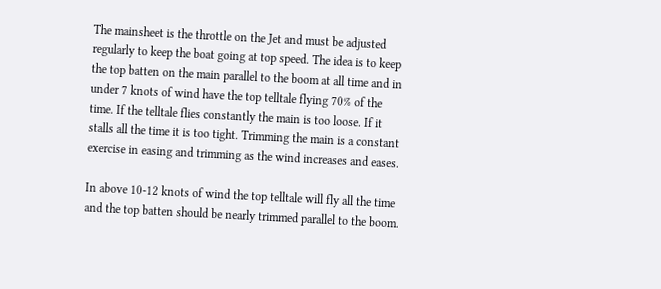The mainsheet is the throttle on the Jet and must be adjusted regularly to keep the boat going at top speed. The idea is to keep the top batten on the main parallel to the boom at all time and in under 7 knots of wind have the top telltale flying 70% of the time. If the telltale flies constantly the main is too loose. If it stalls all the time it is too tight. Trimming the main is a constant exercise in easing and trimming as the wind increases and eases.

In above 10-12 knots of wind the top telltale will fly all the time and the top batten should be nearly trimmed parallel to the boom.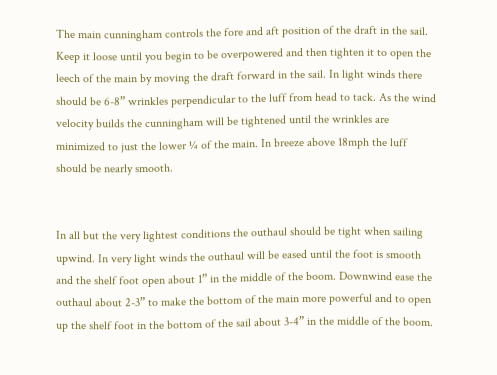The main cunningham controls the fore and aft position of the draft in the sail. Keep it loose until you begin to be overpowered and then tighten it to open the leech of the main by moving the draft forward in the sail. In light winds there should be 6-8” wrinkles perpendicular to the luff from head to tack. As the wind velocity builds the cunningham will be tightened until the wrinkles are minimized to just the lower ¼ of the main. In breeze above 18mph the luff should be nearly smooth.


In all but the very lightest conditions the outhaul should be tight when sailing upwind. In very light winds the outhaul will be eased until the foot is smooth and the shelf foot open about 1” in the middle of the boom. Downwind ease the outhaul about 2-3” to make the bottom of the main more powerful and to open up the shelf foot in the bottom of the sail about 3-4” in the middle of the boom.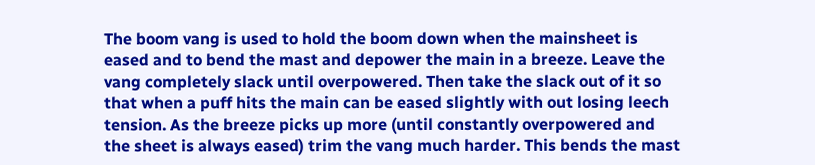The boom vang is used to hold the boom down when the mainsheet is eased and to bend the mast and depower the main in a breeze. Leave the vang completely slack until overpowered. Then take the slack out of it so that when a puff hits the main can be eased slightly with out losing leech tension. As the breeze picks up more (until constantly overpowered and the sheet is always eased) trim the vang much harder. This bends the mast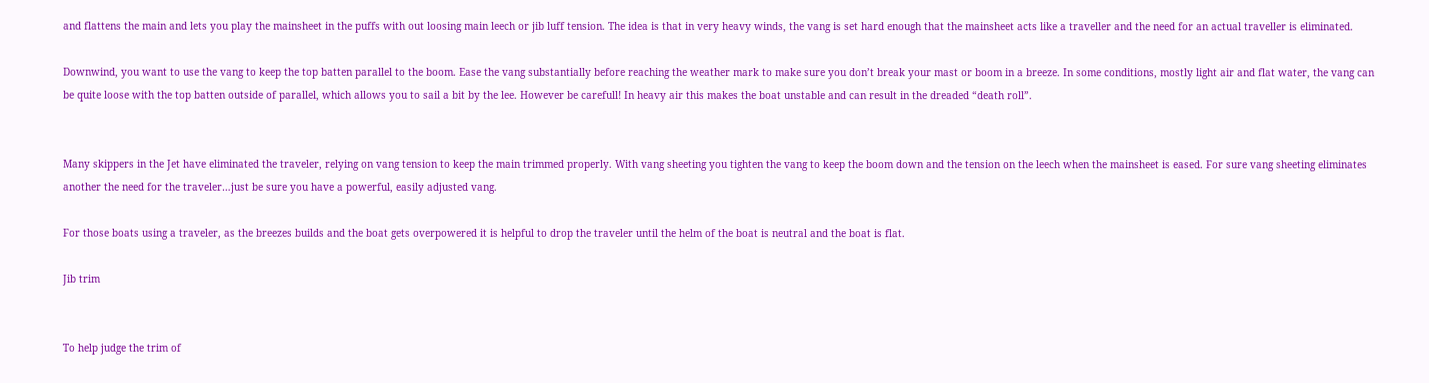and flattens the main and lets you play the mainsheet in the puffs with out loosing main leech or jib luff tension. The idea is that in very heavy winds, the vang is set hard enough that the mainsheet acts like a traveller and the need for an actual traveller is eliminated.

Downwind, you want to use the vang to keep the top batten parallel to the boom. Ease the vang substantially before reaching the weather mark to make sure you don’t break your mast or boom in a breeze. In some conditions, mostly light air and flat water, the vang can be quite loose with the top batten outside of parallel, which allows you to sail a bit by the lee. However be carefull! In heavy air this makes the boat unstable and can result in the dreaded “death roll”.


Many skippers in the Jet have eliminated the traveler, relying on vang tension to keep the main trimmed properly. With vang sheeting you tighten the vang to keep the boom down and the tension on the leech when the mainsheet is eased. For sure vang sheeting eliminates another the need for the traveler…just be sure you have a powerful, easily adjusted vang.

For those boats using a traveler, as the breezes builds and the boat gets overpowered it is helpful to drop the traveler until the helm of the boat is neutral and the boat is flat.

Jib trim


To help judge the trim of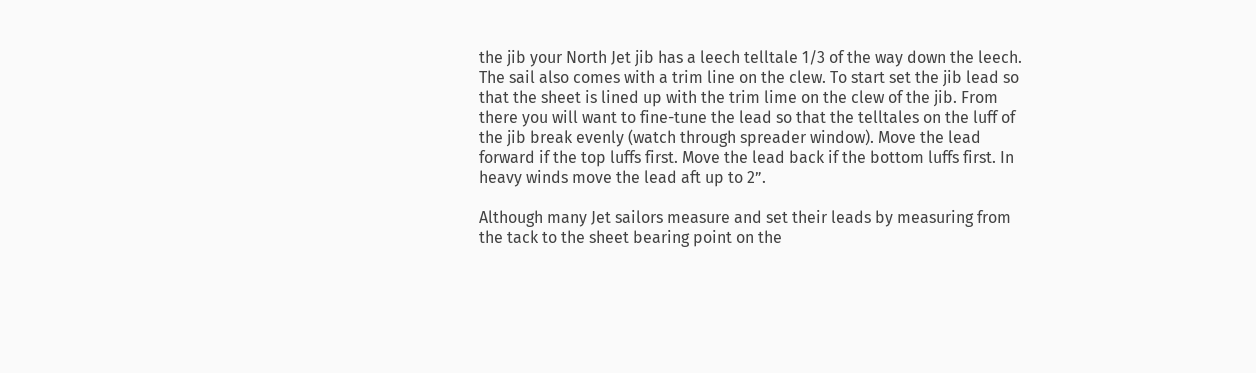the jib your North Jet jib has a leech telltale 1/3 of the way down the leech. The sail also comes with a trim line on the clew. To start set the jib lead so that the sheet is lined up with the trim lime on the clew of the jib. From there you will want to fine-tune the lead so that the telltales on the luff of the jib break evenly (watch through spreader window). Move the lead forward if the top luffs first. Move the lead back if the bottom luffs first. In heavy winds move the lead aft up to 2”.

Although many Jet sailors measure and set their leads by measuring from the tack to the sheet bearing point on the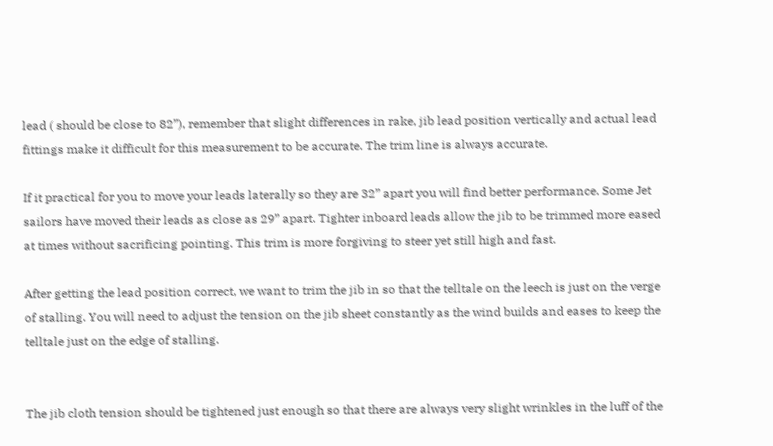lead ( should be close to 82”), remember that slight differences in rake, jib lead position vertically and actual lead fittings make it difficult for this measurement to be accurate. The trim line is always accurate.

If it practical for you to move your leads laterally so they are 32” apart you will find better performance. Some Jet sailors have moved their leads as close as 29” apart. Tighter inboard leads allow the jib to be trimmed more eased at times without sacrificing pointing. This trim is more forgiving to steer yet still high and fast.

After getting the lead position correct, we want to trim the jib in so that the telltale on the leech is just on the verge of stalling. You will need to adjust the tension on the jib sheet constantly as the wind builds and eases to keep the telltale just on the edge of stalling.


The jib cloth tension should be tightened just enough so that there are always very slight wrinkles in the luff of the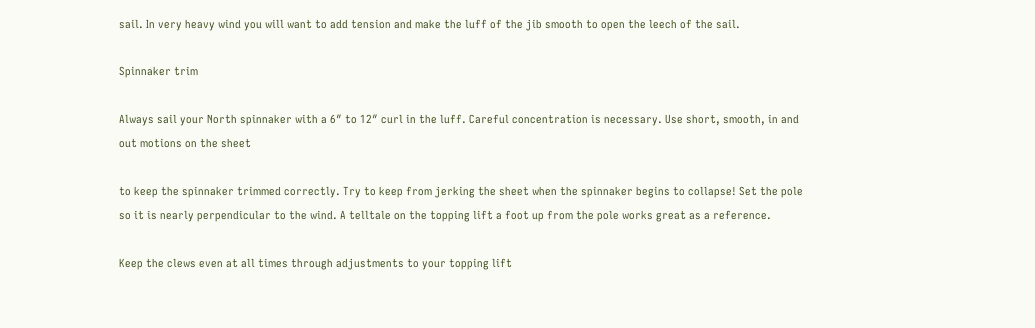sail. In very heavy wind you will want to add tension and make the luff of the jib smooth to open the leech of the sail.

Spinnaker trim

Always sail your North spinnaker with a 6″ to 12″ curl in the luff. Careful concentration is necessary. Use short, smooth, in and out motions on the sheet

to keep the spinnaker trimmed correctly. Try to keep from jerking the sheet when the spinnaker begins to collapse! Set the pole so it is nearly perpendicular to the wind. A telltale on the topping lift a foot up from the pole works great as a reference.

Keep the clews even at all times through adjustments to your topping lift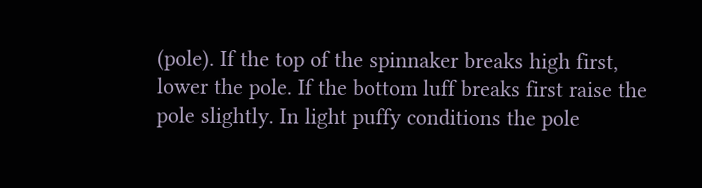(pole). If the top of the spinnaker breaks high first, lower the pole. If the bottom luff breaks first raise the pole slightly. In light puffy conditions the pole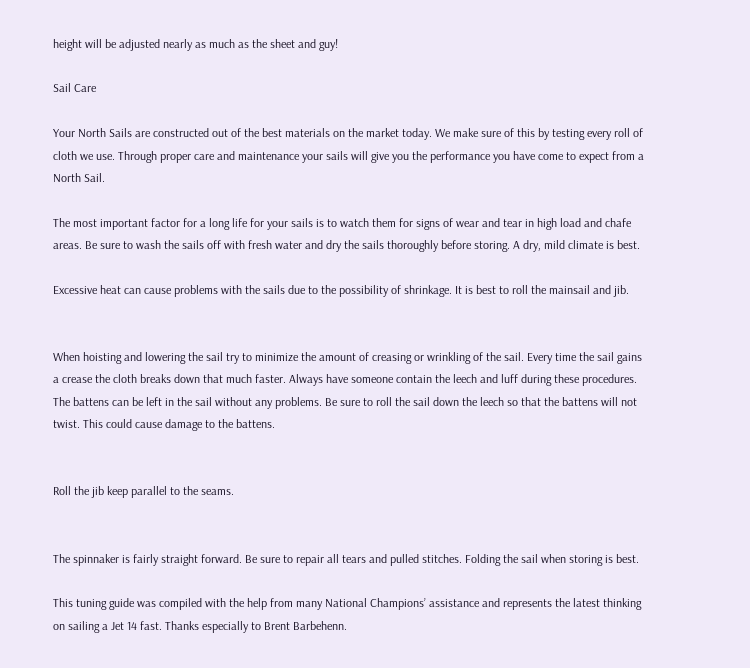height will be adjusted nearly as much as the sheet and guy!

Sail Care

Your North Sails are constructed out of the best materials on the market today. We make sure of this by testing every roll of cloth we use. Through proper care and maintenance your sails will give you the performance you have come to expect from a North Sail.

The most important factor for a long life for your sails is to watch them for signs of wear and tear in high load and chafe areas. Be sure to wash the sails off with fresh water and dry the sails thoroughly before storing. A dry, mild climate is best.

Excessive heat can cause problems with the sails due to the possibility of shrinkage. It is best to roll the mainsail and jib.


When hoisting and lowering the sail try to minimize the amount of creasing or wrinkling of the sail. Every time the sail gains a crease the cloth breaks down that much faster. Always have someone contain the leech and luff during these procedures. The battens can be left in the sail without any problems. Be sure to roll the sail down the leech so that the battens will not twist. This could cause damage to the battens.


Roll the jib keep parallel to the seams.


The spinnaker is fairly straight forward. Be sure to repair all tears and pulled stitches. Folding the sail when storing is best.

This tuning guide was compiled with the help from many National Champions’ assistance and represents the latest thinking on sailing a Jet 14 fast. Thanks especially to Brent Barbehenn.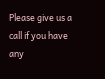Please give us a call if you have any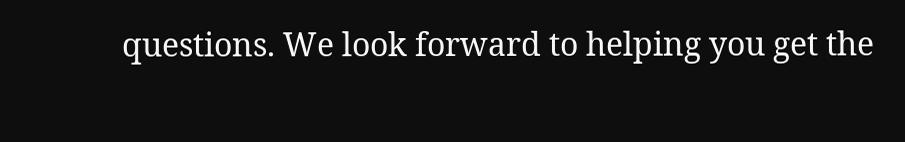questions. We look forward to helping you get the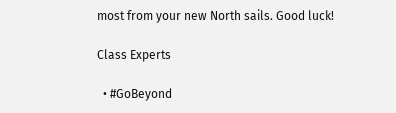most from your new North sails. Good luck!

Class Experts

  • #GoBeyond